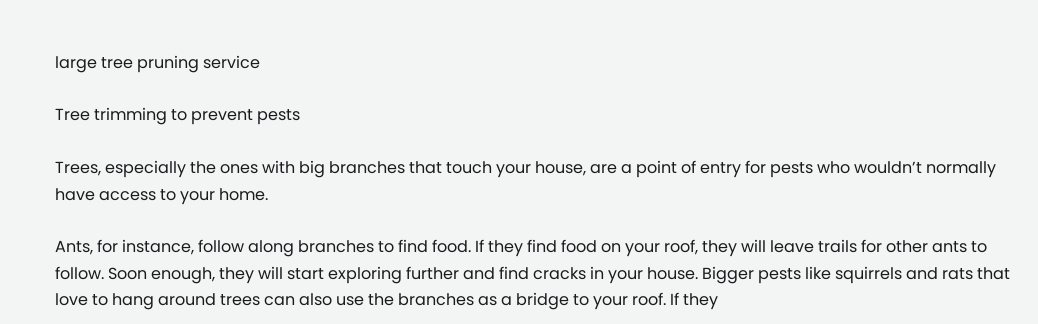large tree pruning service

Tree trimming to prevent pests

Trees, especially the ones with big branches that touch your house, are a point of entry for pests who wouldn’t normally have access to your home.

Ants, for instance, follow along branches to find food. If they find food on your roof, they will leave trails for other ants to follow. Soon enough, they will start exploring further and find cracks in your house. Bigger pests like squirrels and rats that love to hang around trees can also use the branches as a bridge to your roof. If they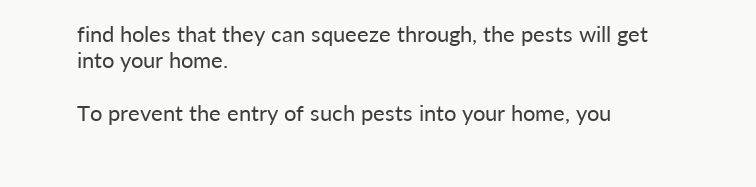find holes that they can squeeze through, the pests will get into your home.

To prevent the entry of such pests into your home, you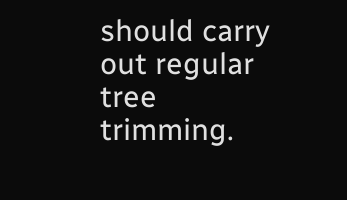should carry out regular tree trimming.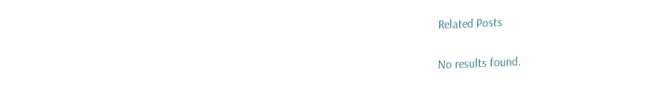Related Posts

No results found.